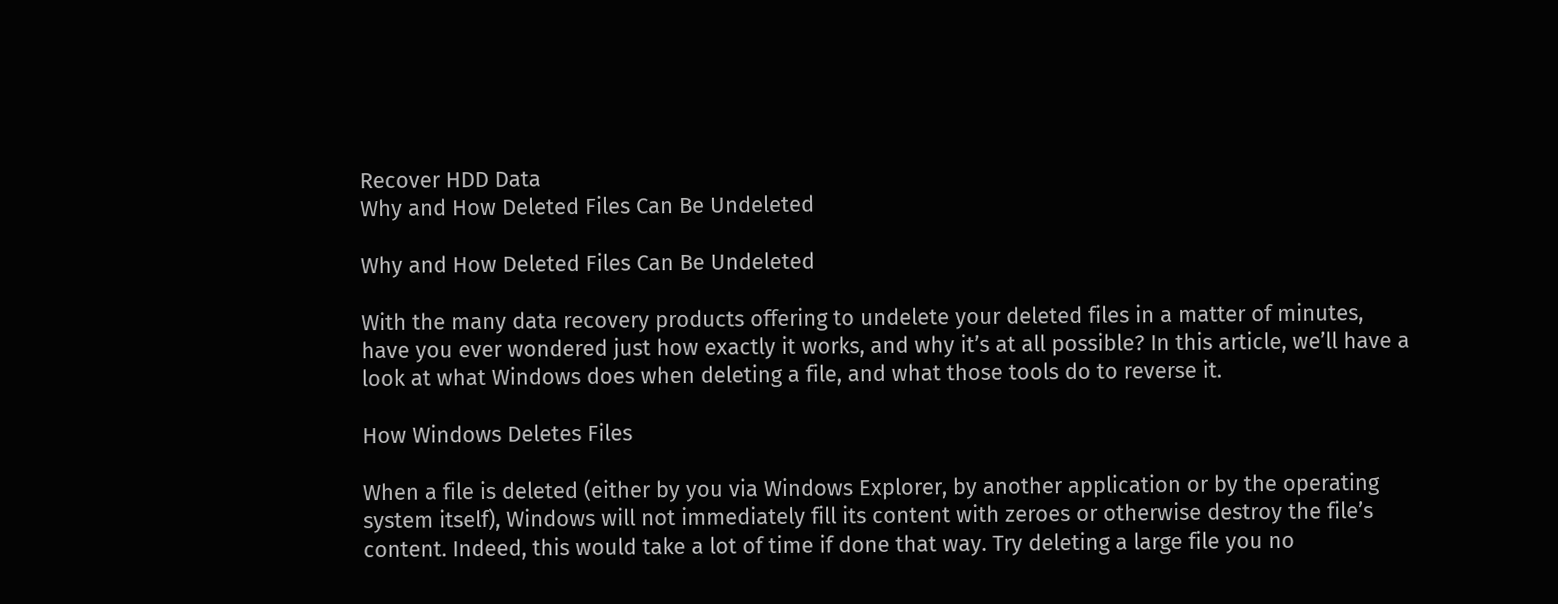Recover HDD Data
Why and How Deleted Files Can Be Undeleted

Why and How Deleted Files Can Be Undeleted

With the many data recovery products offering to undelete your deleted files in a matter of minutes, have you ever wondered just how exactly it works, and why it’s at all possible? In this article, we’ll have a look at what Windows does when deleting a file, and what those tools do to reverse it.

How Windows Deletes Files

When a file is deleted (either by you via Windows Explorer, by another application or by the operating system itself), Windows will not immediately fill its content with zeroes or otherwise destroy the file’s content. Indeed, this would take a lot of time if done that way. Try deleting a large file you no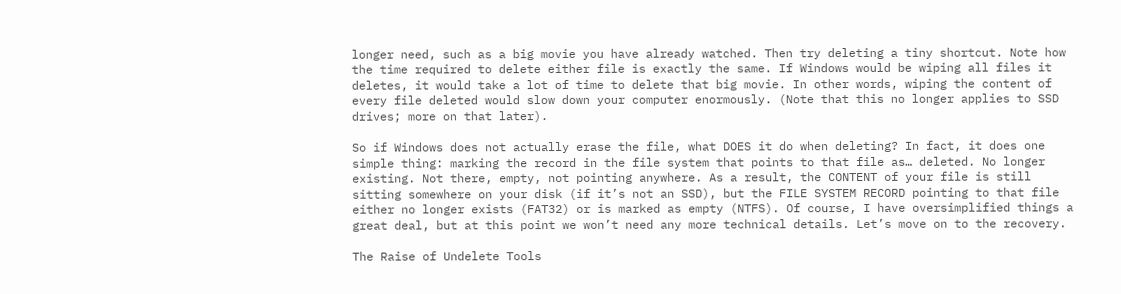longer need, such as a big movie you have already watched. Then try deleting a tiny shortcut. Note how the time required to delete either file is exactly the same. If Windows would be wiping all files it deletes, it would take a lot of time to delete that big movie. In other words, wiping the content of every file deleted would slow down your computer enormously. (Note that this no longer applies to SSD drives; more on that later).

So if Windows does not actually erase the file, what DOES it do when deleting? In fact, it does one simple thing: marking the record in the file system that points to that file as… deleted. No longer existing. Not there, empty, not pointing anywhere. As a result, the CONTENT of your file is still sitting somewhere on your disk (if it’s not an SSD), but the FILE SYSTEM RECORD pointing to that file either no longer exists (FAT32) or is marked as empty (NTFS). Of course, I have oversimplified things a great deal, but at this point we won’t need any more technical details. Let’s move on to the recovery.

The Raise of Undelete Tools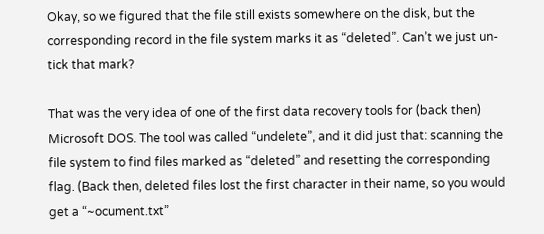Okay, so we figured that the file still exists somewhere on the disk, but the corresponding record in the file system marks it as “deleted”. Can’t we just un-tick that mark?

That was the very idea of one of the first data recovery tools for (back then) Microsoft DOS. The tool was called “undelete”, and it did just that: scanning the file system to find files marked as “deleted” and resetting the corresponding flag. (Back then, deleted files lost the first character in their name, so you would get a “~ocument.txt”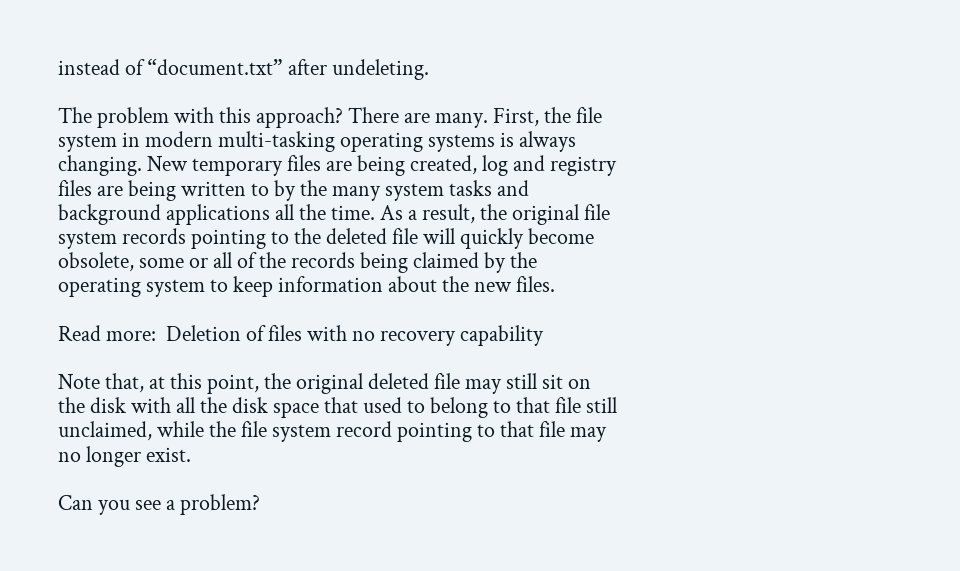instead of “document.txt” after undeleting.

The problem with this approach? There are many. First, the file system in modern multi-tasking operating systems is always changing. New temporary files are being created, log and registry files are being written to by the many system tasks and background applications all the time. As a result, the original file system records pointing to the deleted file will quickly become obsolete, some or all of the records being claimed by the operating system to keep information about the new files.

Read more:  Deletion of files with no recovery capability

Note that, at this point, the original deleted file may still sit on the disk with all the disk space that used to belong to that file still unclaimed, while the file system record pointing to that file may no longer exist.

Can you see a problem?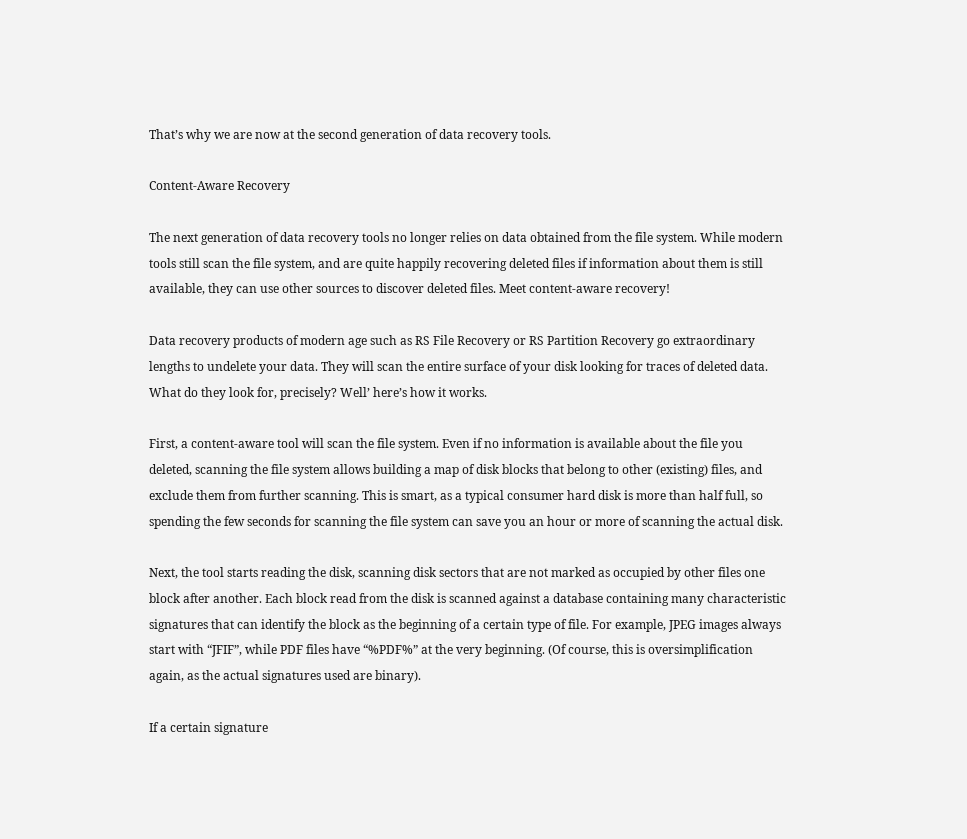That’s why we are now at the second generation of data recovery tools.

Content-Aware Recovery

The next generation of data recovery tools no longer relies on data obtained from the file system. While modern tools still scan the file system, and are quite happily recovering deleted files if information about them is still available, they can use other sources to discover deleted files. Meet content-aware recovery!

Data recovery products of modern age such as RS File Recovery or RS Partition Recovery go extraordinary lengths to undelete your data. They will scan the entire surface of your disk looking for traces of deleted data. What do they look for, precisely? Well’ here’s how it works.

First, a content-aware tool will scan the file system. Even if no information is available about the file you deleted, scanning the file system allows building a map of disk blocks that belong to other (existing) files, and exclude them from further scanning. This is smart, as a typical consumer hard disk is more than half full, so spending the few seconds for scanning the file system can save you an hour or more of scanning the actual disk.

Next, the tool starts reading the disk, scanning disk sectors that are not marked as occupied by other files one block after another. Each block read from the disk is scanned against a database containing many characteristic signatures that can identify the block as the beginning of a certain type of file. For example, JPEG images always start with “JFIF”, while PDF files have “%PDF%” at the very beginning. (Of course, this is oversimplification again, as the actual signatures used are binary).

If a certain signature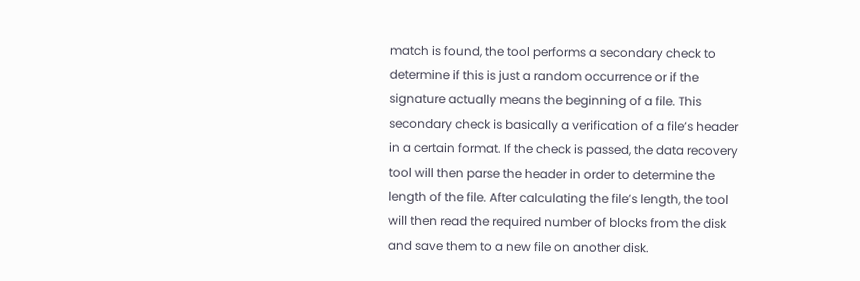match is found, the tool performs a secondary check to determine if this is just a random occurrence or if the signature actually means the beginning of a file. This secondary check is basically a verification of a file’s header in a certain format. If the check is passed, the data recovery tool will then parse the header in order to determine the length of the file. After calculating the file’s length, the tool will then read the required number of blocks from the disk and save them to a new file on another disk.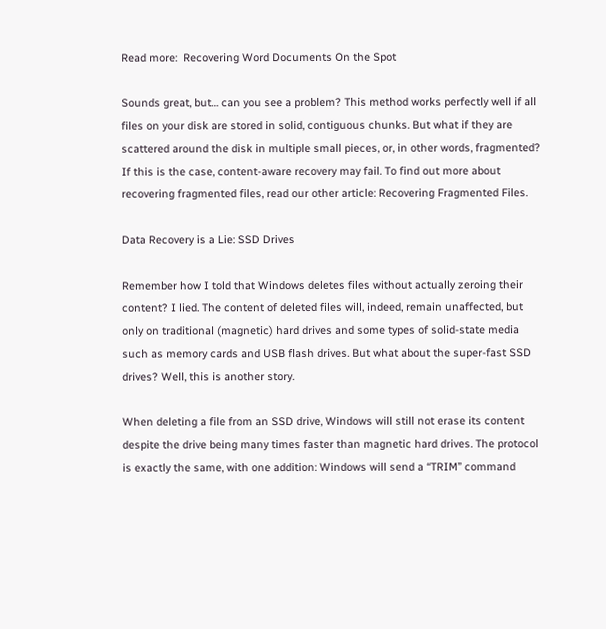Read more:  Recovering Word Documents On the Spot

Sounds great, but… can you see a problem? This method works perfectly well if all files on your disk are stored in solid, contiguous chunks. But what if they are scattered around the disk in multiple small pieces, or, in other words, fragmented? If this is the case, content-aware recovery may fail. To find out more about recovering fragmented files, read our other article: Recovering Fragmented Files.

Data Recovery is a Lie: SSD Drives

Remember how I told that Windows deletes files without actually zeroing their content? I lied. The content of deleted files will, indeed, remain unaffected, but only on traditional (magnetic) hard drives and some types of solid-state media such as memory cards and USB flash drives. But what about the super-fast SSD drives? Well, this is another story.

When deleting a file from an SSD drive, Windows will still not erase its content despite the drive being many times faster than magnetic hard drives. The protocol is exactly the same, with one addition: Windows will send a “TRIM” command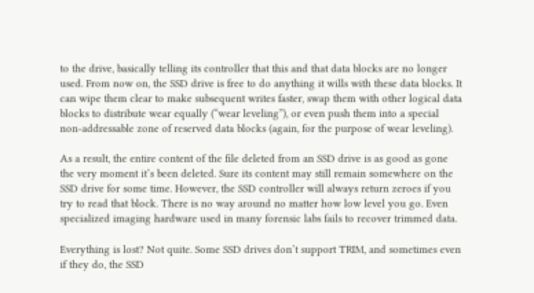to the drive, basically telling its controller that this and that data blocks are no longer used. From now on, the SSD drive is free to do anything it wills with these data blocks. It can wipe them clear to make subsequent writes faster, swap them with other logical data blocks to distribute wear equally (“wear leveling”), or even push them into a special non-addressable zone of reserved data blocks (again, for the purpose of wear leveling).

As a result, the entire content of the file deleted from an SSD drive is as good as gone the very moment it’s been deleted. Sure its content may still remain somewhere on the SSD drive for some time. However, the SSD controller will always return zeroes if you try to read that block. There is no way around no matter how low level you go. Even specialized imaging hardware used in many forensic labs fails to recover trimmed data.

Everything is lost? Not quite. Some SSD drives don’t support TRIM, and sometimes even if they do, the SSD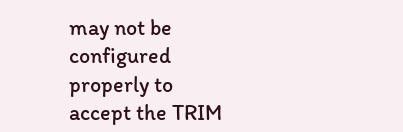may not be configured properly to accept the TRIM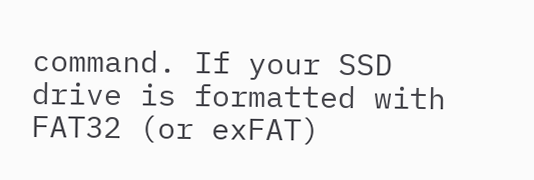command. If your SSD drive is formatted with FAT32 (or exFAT)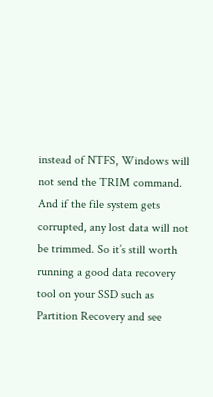instead of NTFS, Windows will not send the TRIM command. And if the file system gets corrupted, any lost data will not be trimmed. So it’s still worth running a good data recovery tool on your SSD such as Partition Recovery and see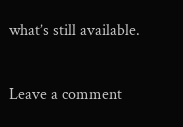what’s still available.

Leave a comment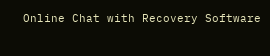Online Chat with Recovery Software